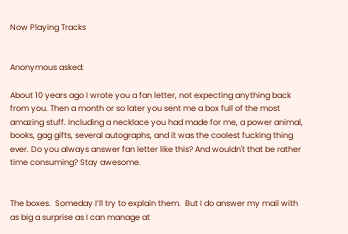Now Playing Tracks


Anonymous asked:

About 10 years ago I wrote you a fan letter, not expecting anything back from you. Then a month or so later you sent me a box full of the most amazing stuff. Including a necklace you had made for me, a power animal, books, gag gifts, several autographs, and it was the coolest fucking thing ever. Do you always answer fan letter like this? And wouldn't that be rather time consuming? Stay awesome.


The boxes.  Someday I’ll try to explain them.  But I do answer my mail with as big a surprise as I can manage at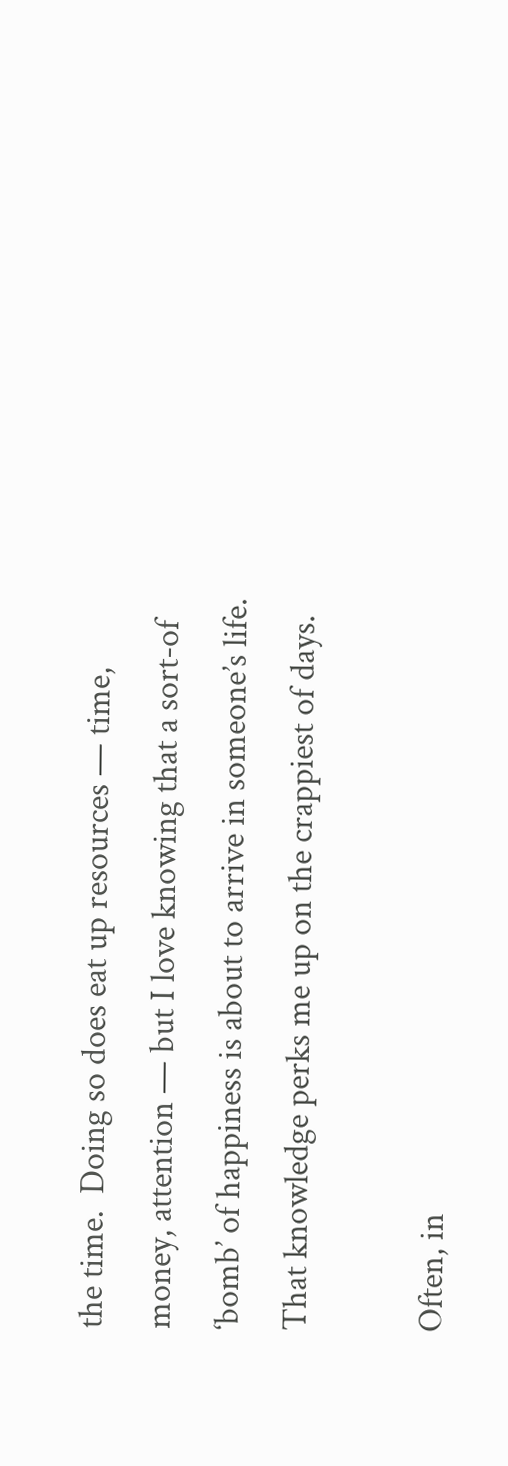the time.  Doing so does eat up resources — time, money, attention — but I love knowing that a sort-of ‘bomb’ of happiness is about to arrive in someone’s life.  That knowledge perks me up on the crappiest of days.

Often, in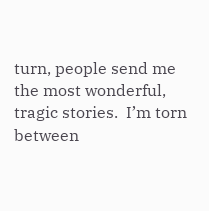turn, people send me the most wonderful, tragic stories.  I’m torn between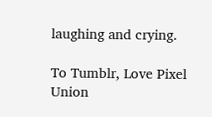laughing and crying.

To Tumblr, Love Pixel Union